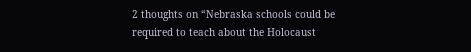2 thoughts on “Nebraska schools could be required to teach about the Holocaust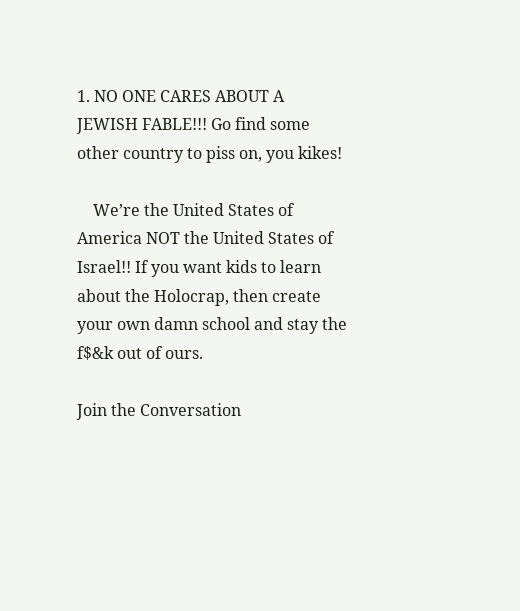1. NO ONE CARES ABOUT A JEWISH FABLE!!! Go find some other country to piss on, you kikes!

    We’re the United States of America NOT the United States of Israel!! If you want kids to learn about the Holocrap, then create your own damn school and stay the f$&k out of ours.

Join the Conversation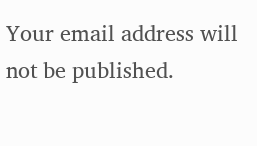Your email address will not be published.